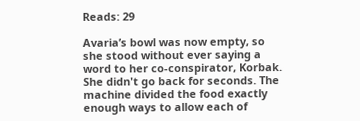Reads: 29

Avaria’s bowl was now empty, so she stood without ever saying a word to her co-conspirator, Korbak. She didn't go back for seconds. The machine divided the food exactly enough ways to allow each of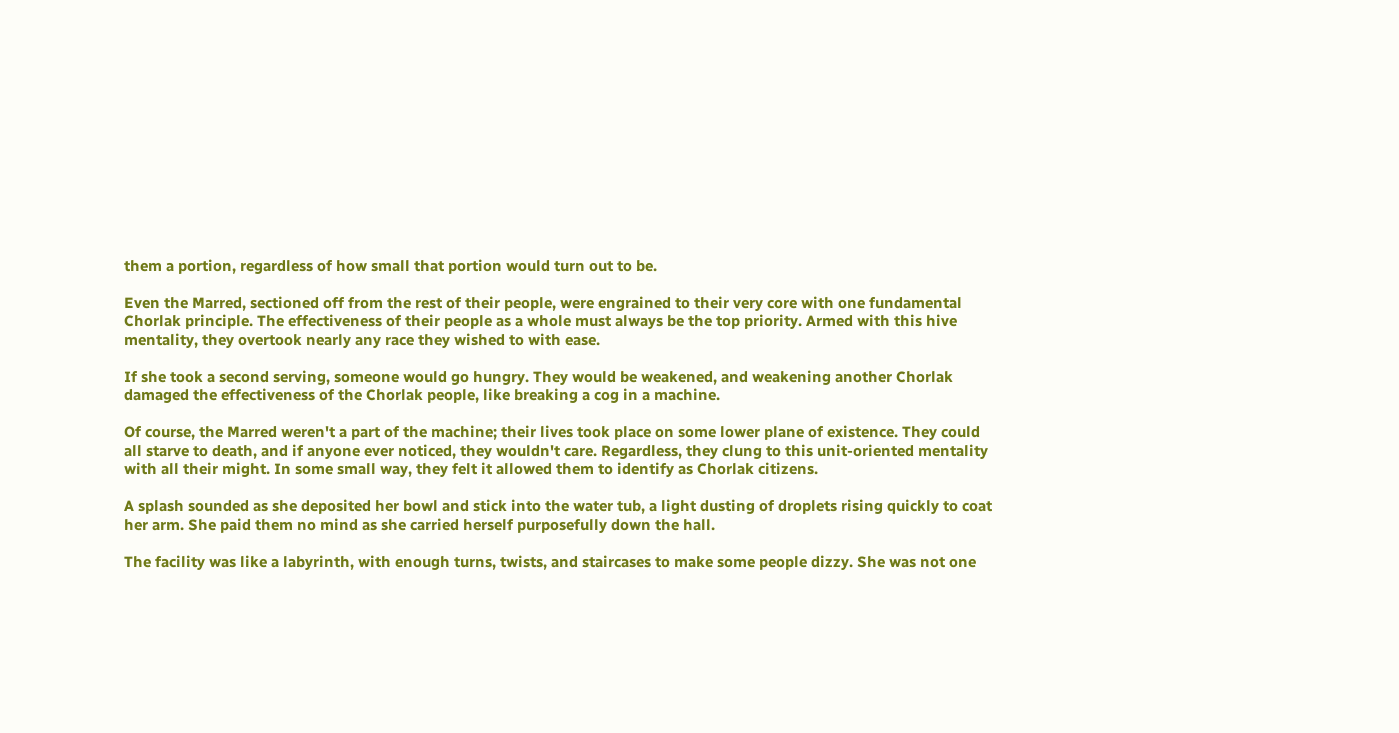them a portion, regardless of how small that portion would turn out to be.

Even the Marred, sectioned off from the rest of their people, were engrained to their very core with one fundamental Chorlak principle. The effectiveness of their people as a whole must always be the top priority. Armed with this hive mentality, they overtook nearly any race they wished to with ease.

If she took a second serving, someone would go hungry. They would be weakened, and weakening another Chorlak damaged the effectiveness of the Chorlak people, like breaking a cog in a machine.

Of course, the Marred weren't a part of the machine; their lives took place on some lower plane of existence. They could all starve to death, and if anyone ever noticed, they wouldn't care. Regardless, they clung to this unit-oriented mentality with all their might. In some small way, they felt it allowed them to identify as Chorlak citizens.

A splash sounded as she deposited her bowl and stick into the water tub, a light dusting of droplets rising quickly to coat her arm. She paid them no mind as she carried herself purposefully down the hall.

The facility was like a labyrinth, with enough turns, twists, and staircases to make some people dizzy. She was not one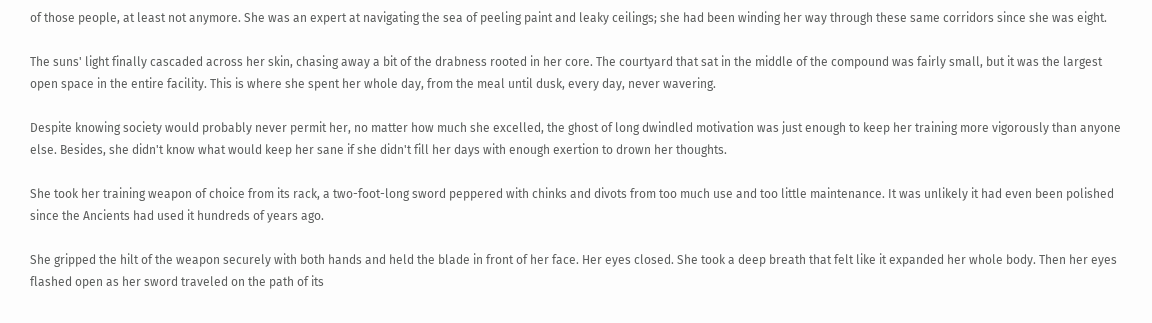of those people, at least not anymore. She was an expert at navigating the sea of peeling paint and leaky ceilings; she had been winding her way through these same corridors since she was eight.

The suns' light finally cascaded across her skin, chasing away a bit of the drabness rooted in her core. The courtyard that sat in the middle of the compound was fairly small, but it was the largest open space in the entire facility. This is where she spent her whole day, from the meal until dusk, every day, never wavering.

Despite knowing society would probably never permit her, no matter how much she excelled, the ghost of long dwindled motivation was just enough to keep her training more vigorously than anyone else. Besides, she didn't know what would keep her sane if she didn't fill her days with enough exertion to drown her thoughts.

She took her training weapon of choice from its rack, a two-foot-long sword peppered with chinks and divots from too much use and too little maintenance. It was unlikely it had even been polished since the Ancients had used it hundreds of years ago.

She gripped the hilt of the weapon securely with both hands and held the blade in front of her face. Her eyes closed. She took a deep breath that felt like it expanded her whole body. Then her eyes flashed open as her sword traveled on the path of its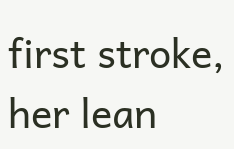first stroke, her lean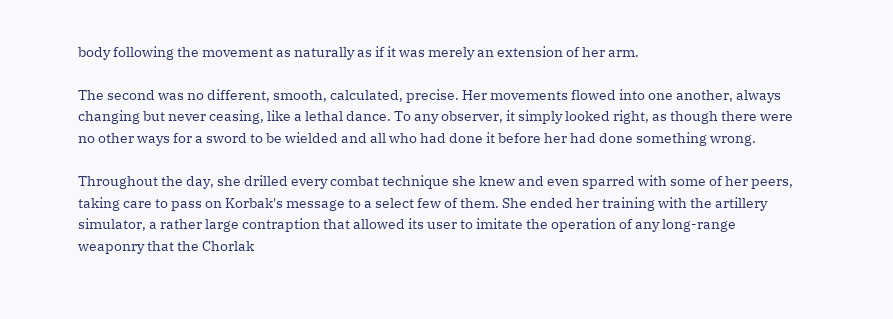body following the movement as naturally as if it was merely an extension of her arm.

The second was no different, smooth, calculated, precise. Her movements flowed into one another, always changing but never ceasing, like a lethal dance. To any observer, it simply looked right, as though there were no other ways for a sword to be wielded and all who had done it before her had done something wrong.

Throughout the day, she drilled every combat technique she knew and even sparred with some of her peers, taking care to pass on Korbak's message to a select few of them. She ended her training with the artillery simulator, a rather large contraption that allowed its user to imitate the operation of any long-range weaponry that the Chorlak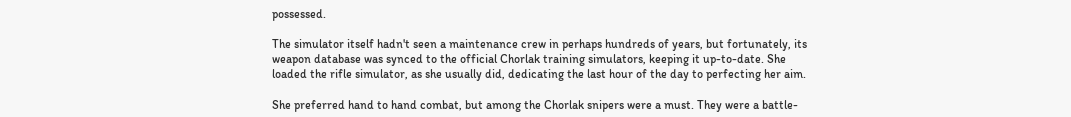possessed.

The simulator itself hadn't seen a maintenance crew in perhaps hundreds of years, but fortunately, its weapon database was synced to the official Chorlak training simulators, keeping it up-to-date. She loaded the rifle simulator, as she usually did, dedicating the last hour of the day to perfecting her aim.

She preferred hand to hand combat, but among the Chorlak snipers were a must. They were a battle-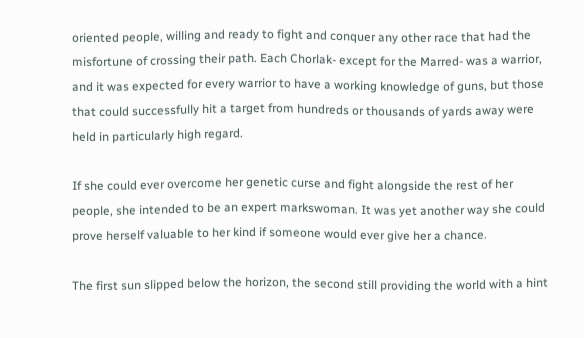oriented people, willing and ready to fight and conquer any other race that had the misfortune of crossing their path. Each Chorlak- except for the Marred- was a warrior, and it was expected for every warrior to have a working knowledge of guns, but those that could successfully hit a target from hundreds or thousands of yards away were held in particularly high regard.

If she could ever overcome her genetic curse and fight alongside the rest of her people, she intended to be an expert markswoman. It was yet another way she could prove herself valuable to her kind if someone would ever give her a chance.

The first sun slipped below the horizon, the second still providing the world with a hint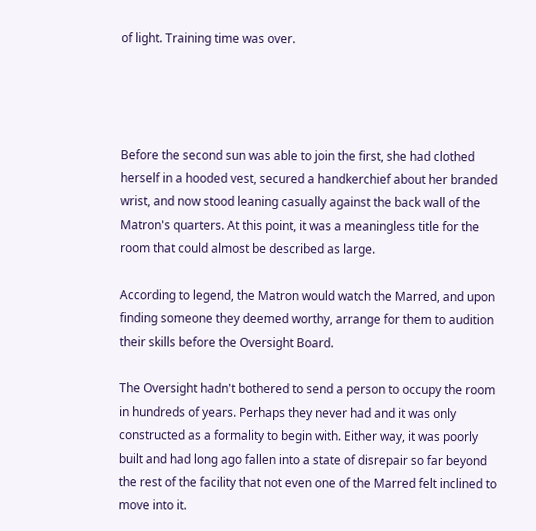of light. Training time was over.




Before the second sun was able to join the first, she had clothed herself in a hooded vest, secured a handkerchief about her branded wrist, and now stood leaning casually against the back wall of the Matron's quarters. At this point, it was a meaningless title for the room that could almost be described as large.

According to legend, the Matron would watch the Marred, and upon finding someone they deemed worthy, arrange for them to audition their skills before the Oversight Board.

The Oversight hadn't bothered to send a person to occupy the room in hundreds of years. Perhaps they never had and it was only constructed as a formality to begin with. Either way, it was poorly built and had long ago fallen into a state of disrepair so far beyond the rest of the facility that not even one of the Marred felt inclined to move into it.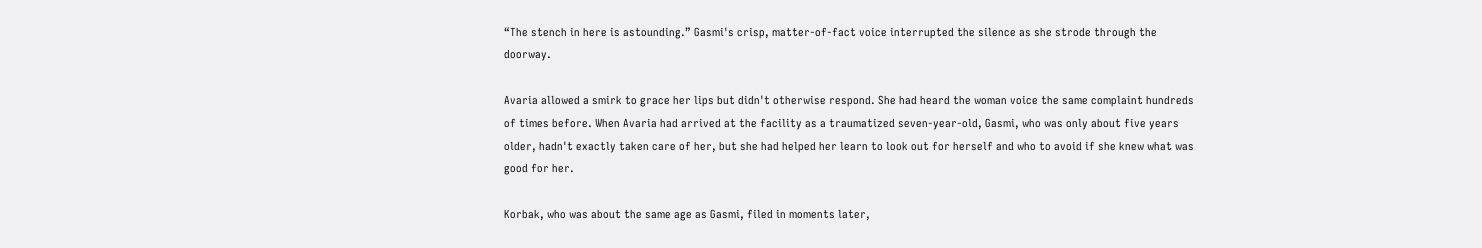“The stench in here is astounding.” Gasmi's crisp, matter-of-fact voice interrupted the silence as she strode through the doorway.

Avaria allowed a smirk to grace her lips but didn't otherwise respond. She had heard the woman voice the same complaint hundreds of times before. When Avaria had arrived at the facility as a traumatized seven-year-old, Gasmi, who was only about five years older, hadn't exactly taken care of her, but she had helped her learn to look out for herself and who to avoid if she knew what was good for her.

Korbak, who was about the same age as Gasmi, filed in moments later,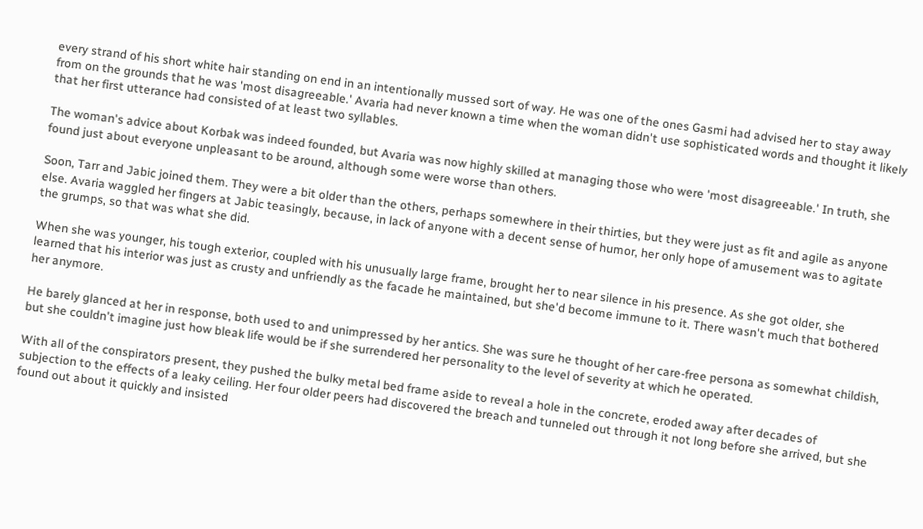every strand of his short white hair standing on end in an intentionally mussed sort of way. He was one of the ones Gasmi had advised her to stay away from on the grounds that he was 'most disagreeable.' Avaria had never known a time when the woman didn't use sophisticated words and thought it likely that her first utterance had consisted of at least two syllables.

The woman's advice about Korbak was indeed founded, but Avaria was now highly skilled at managing those who were 'most disagreeable.' In truth, she found just about everyone unpleasant to be around, although some were worse than others.

Soon, Tarr and Jabic joined them. They were a bit older than the others, perhaps somewhere in their thirties, but they were just as fit and agile as anyone else. Avaria waggled her fingers at Jabic teasingly, because, in lack of anyone with a decent sense of humor, her only hope of amusement was to agitate the grumps, so that was what she did.

When she was younger, his tough exterior, coupled with his unusually large frame, brought her to near silence in his presence. As she got older, she learned that his interior was just as crusty and unfriendly as the facade he maintained, but she'd become immune to it. There wasn't much that bothered her anymore.

He barely glanced at her in response, both used to and unimpressed by her antics. She was sure he thought of her care-free persona as somewhat childish, but she couldn't imagine just how bleak life would be if she surrendered her personality to the level of severity at which he operated.

With all of the conspirators present, they pushed the bulky metal bed frame aside to reveal a hole in the concrete, eroded away after decades of subjection to the effects of a leaky ceiling. Her four older peers had discovered the breach and tunneled out through it not long before she arrived, but she found out about it quickly and insisted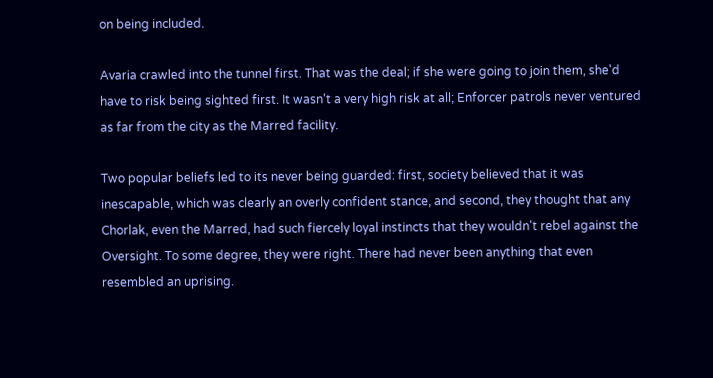on being included.

Avaria crawled into the tunnel first. That was the deal; if she were going to join them, she'd have to risk being sighted first. It wasn't a very high risk at all; Enforcer patrols never ventured as far from the city as the Marred facility.

Two popular beliefs led to its never being guarded: first, society believed that it was inescapable, which was clearly an overly confident stance, and second, they thought that any Chorlak, even the Marred, had such fiercely loyal instincts that they wouldn't rebel against the Oversight. To some degree, they were right. There had never been anything that even resembled an uprising.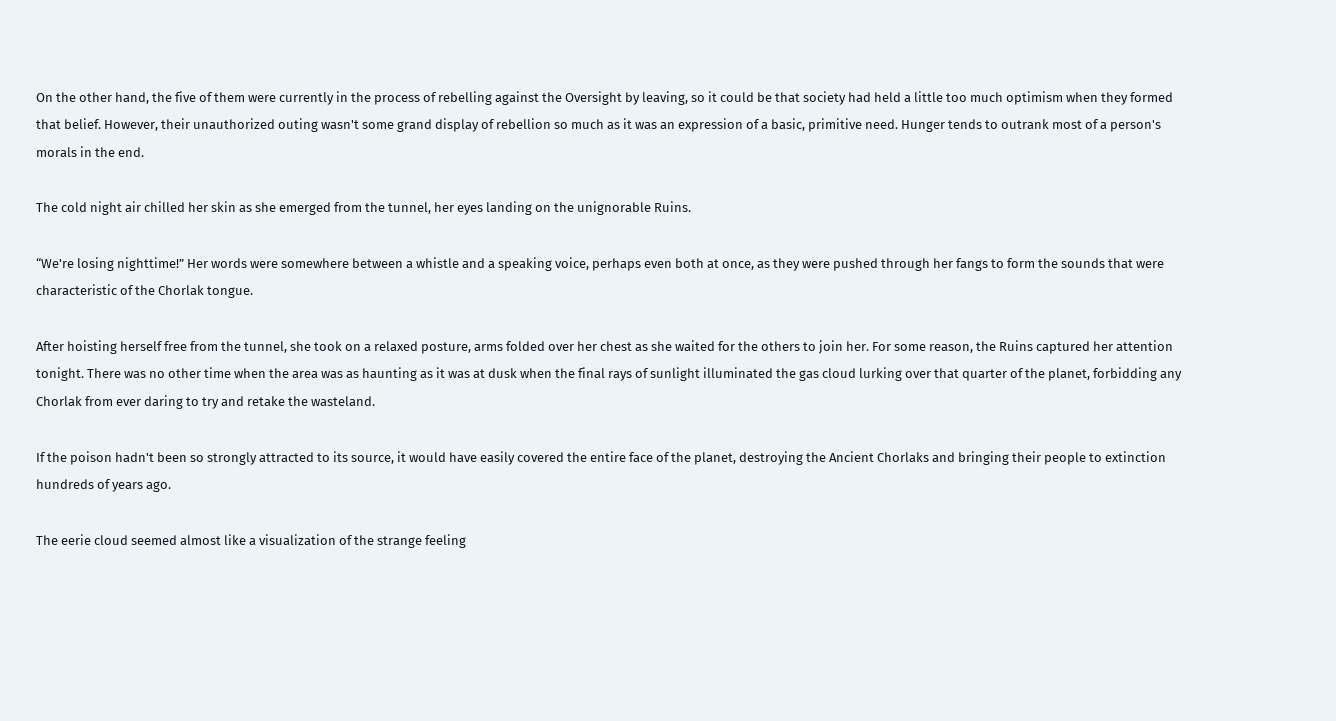On the other hand, the five of them were currently in the process of rebelling against the Oversight by leaving, so it could be that society had held a little too much optimism when they formed that belief. However, their unauthorized outing wasn't some grand display of rebellion so much as it was an expression of a basic, primitive need. Hunger tends to outrank most of a person's morals in the end.

The cold night air chilled her skin as she emerged from the tunnel, her eyes landing on the unignorable Ruins.

“We're losing nighttime!” Her words were somewhere between a whistle and a speaking voice, perhaps even both at once, as they were pushed through her fangs to form the sounds that were characteristic of the Chorlak tongue.

After hoisting herself free from the tunnel, she took on a relaxed posture, arms folded over her chest as she waited for the others to join her. For some reason, the Ruins captured her attention tonight. There was no other time when the area was as haunting as it was at dusk when the final rays of sunlight illuminated the gas cloud lurking over that quarter of the planet, forbidding any Chorlak from ever daring to try and retake the wasteland.

If the poison hadn't been so strongly attracted to its source, it would have easily covered the entire face of the planet, destroying the Ancient Chorlaks and bringing their people to extinction hundreds of years ago.

The eerie cloud seemed almost like a visualization of the strange feeling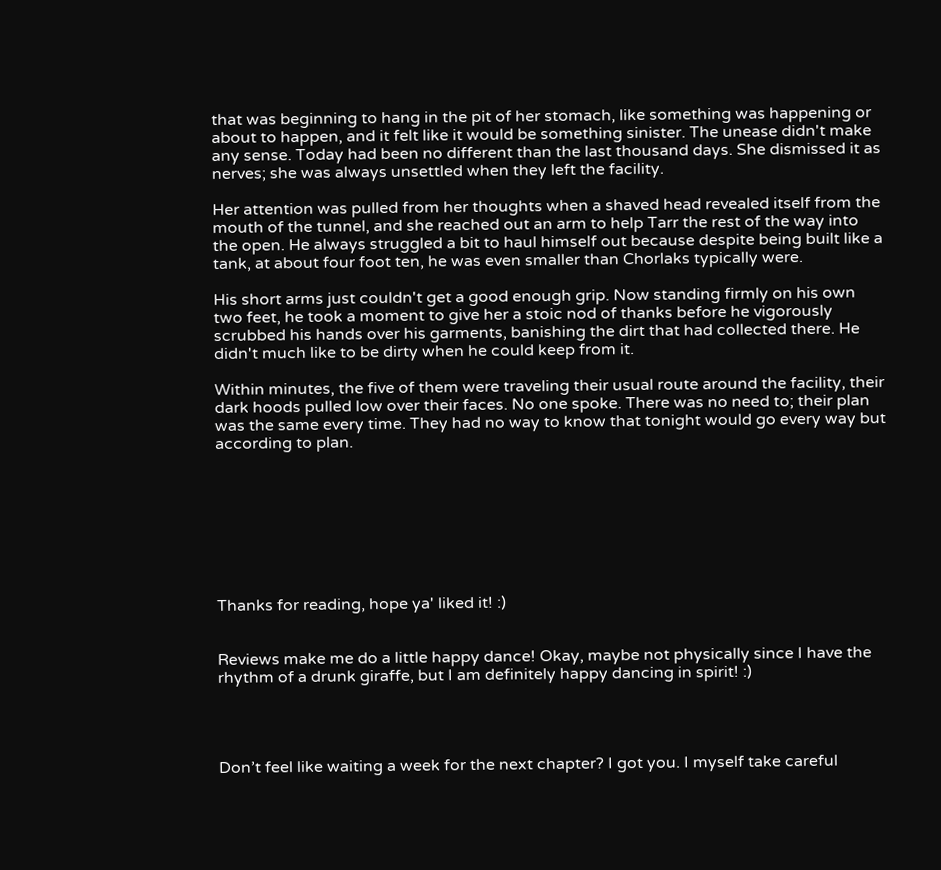that was beginning to hang in the pit of her stomach, like something was happening or about to happen, and it felt like it would be something sinister. The unease didn't make any sense. Today had been no different than the last thousand days. She dismissed it as nerves; she was always unsettled when they left the facility.

Her attention was pulled from her thoughts when a shaved head revealed itself from the mouth of the tunnel, and she reached out an arm to help Tarr the rest of the way into the open. He always struggled a bit to haul himself out because despite being built like a tank, at about four foot ten, he was even smaller than Chorlaks typically were.

His short arms just couldn't get a good enough grip. Now standing firmly on his own two feet, he took a moment to give her a stoic nod of thanks before he vigorously scrubbed his hands over his garments, banishing the dirt that had collected there. He didn't much like to be dirty when he could keep from it.

Within minutes, the five of them were traveling their usual route around the facility, their dark hoods pulled low over their faces. No one spoke. There was no need to; their plan was the same every time. They had no way to know that tonight would go every way but according to plan.








Thanks for reading, hope ya' liked it! :)


Reviews make me do a little happy dance! Okay, maybe not physically since I have the rhythm of a drunk giraffe, but I am definitely happy dancing in spirit! :)




Don’t feel like waiting a week for the next chapter? I got you. I myself take careful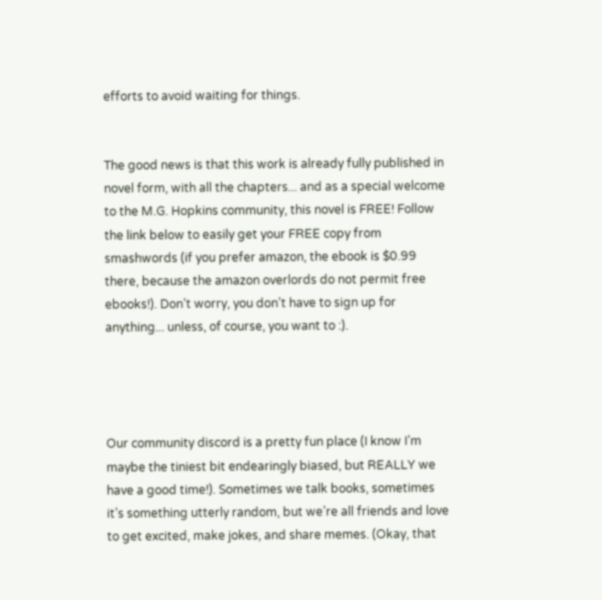efforts to avoid waiting for things.


The good news is that this work is already fully published in novel form, with all the chapters... and as a special welcome to the M.G. Hopkins community, this novel is FREE! Follow the link below to easily get your FREE copy from smashwords (if you prefer amazon, the ebook is $0.99 there, because the amazon overlords do not permit free ebooks!). Don’t worry, you don’t have to sign up for anything... unless, of course, you want to :).




Our community discord is a pretty fun place (I know I’m maybe the tiniest bit endearingly biased, but REALLY we have a good time!). Sometimes we talk books, sometimes it’s something utterly random, but we’re all friends and love to get excited, make jokes, and share memes. (Okay, that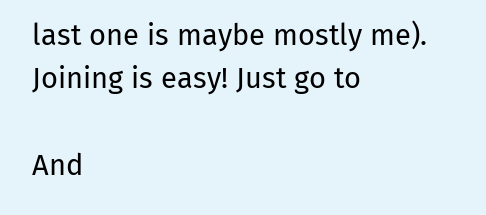last one is maybe mostly me). Joining is easy! Just go to

And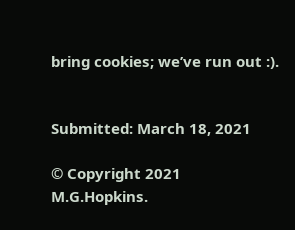bring cookies; we’ve run out :).


Submitted: March 18, 2021

© Copyright 2021 M.G.Hopkins.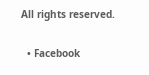All rights reserved.


  • Facebook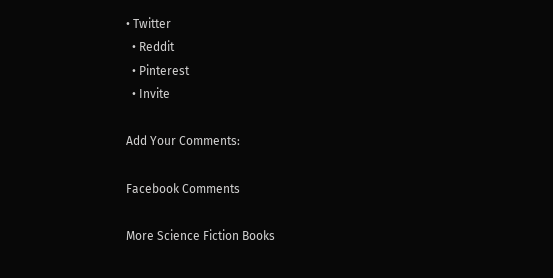• Twitter
  • Reddit
  • Pinterest
  • Invite

Add Your Comments:

Facebook Comments

More Science Fiction Books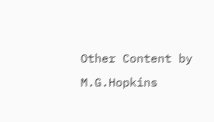Other Content by M.G.Hopkins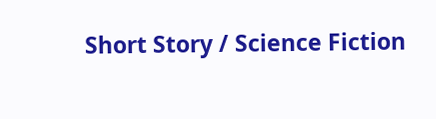Short Story / Science Fiction